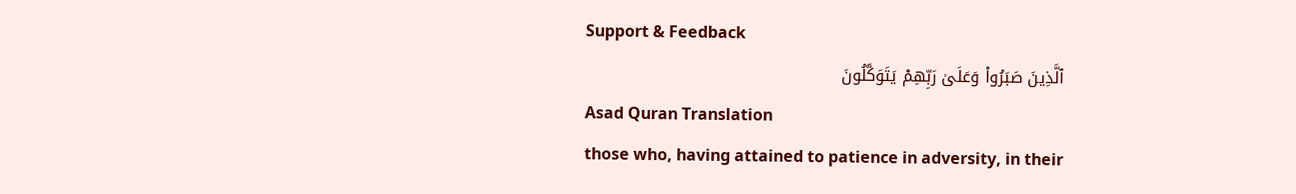Support & Feedback
ٱلَّذِينَ صَبَرُوا۟ وَعَلَىٰ رَبِّهِمْ يَتَوَكَّلُونَ
Asad Quran Translation
those who, having attained to patience in adversity, in their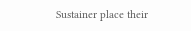Sustainer place their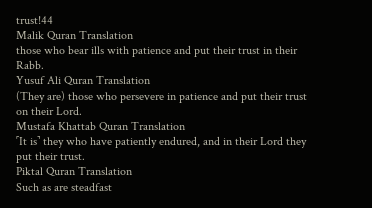trust!44
Malik Quran Translation
those who bear ills with patience and put their trust in their Rabb.
Yusuf Ali Quran Translation
(They are) those who persevere in patience and put their trust on their Lord.
Mustafa Khattab Quran Translation
˹It is˺ they who have patiently endured, and in their Lord they put their trust.
Piktal Quran Translation
Such as are steadfast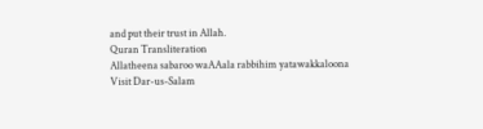and put their trust in Allah.
Quran Transliteration
Allatheena sabaroo waAAala rabbihim yatawakkaloona
Visit Dar-us-Salam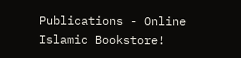Publications - Online Islamic Bookstore!